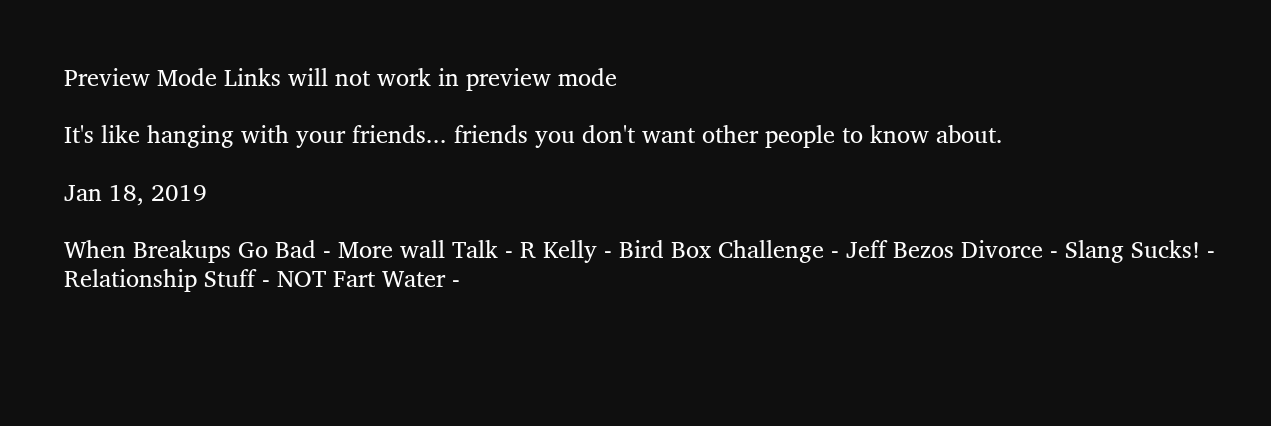Preview Mode Links will not work in preview mode

It's like hanging with your friends... friends you don't want other people to know about.

Jan 18, 2019

When Breakups Go Bad - More wall Talk - R Kelly - Bird Box Challenge - Jeff Bezos Divorce - Slang Sucks! - Relationship Stuff - NOT Fart Water -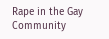Rape in the Gay Community